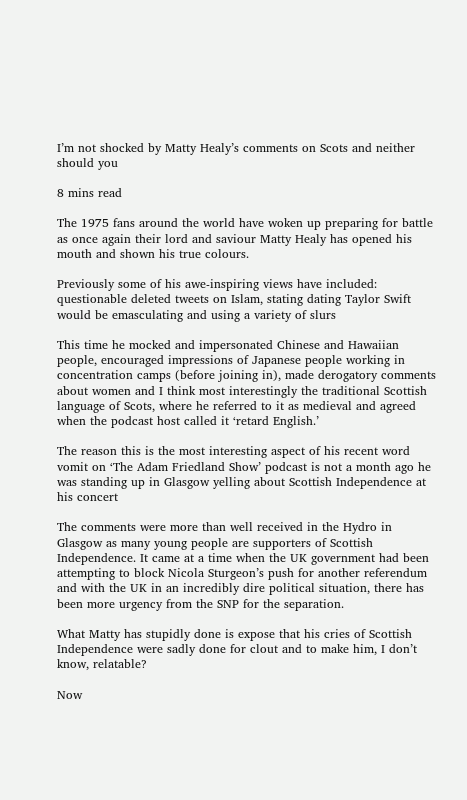I’m not shocked by Matty Healy’s comments on Scots and neither should you

8 mins read

The 1975 fans around the world have woken up preparing for battle as once again their lord and saviour Matty Healy has opened his mouth and shown his true colours.

Previously some of his awe-inspiring views have included: questionable deleted tweets on Islam, stating dating Taylor Swift would be emasculating and using a variety of slurs

This time he mocked and impersonated Chinese and Hawaiian people, encouraged impressions of Japanese people working in concentration camps (before joining in), made derogatory comments about women and I think most interestingly the traditional Scottish language of Scots, where he referred to it as medieval and agreed when the podcast host called it ‘retard English.’

The reason this is the most interesting aspect of his recent word vomit on ‘The Adam Friedland Show’ podcast is not a month ago he was standing up in Glasgow yelling about Scottish Independence at his concert

The comments were more than well received in the Hydro in Glasgow as many young people are supporters of Scottish Independence. It came at a time when the UK government had been attempting to block Nicola Sturgeon’s push for another referendum and with the UK in an incredibly dire political situation, there has been more urgency from the SNP for the separation.

What Matty has stupidly done is expose that his cries of Scottish Independence were sadly done for clout and to make him, I don’t know, relatable?

Now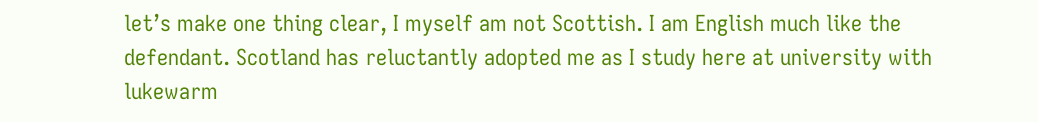let’s make one thing clear, I myself am not Scottish. I am English much like the defendant. Scotland has reluctantly adopted me as I study here at university with lukewarm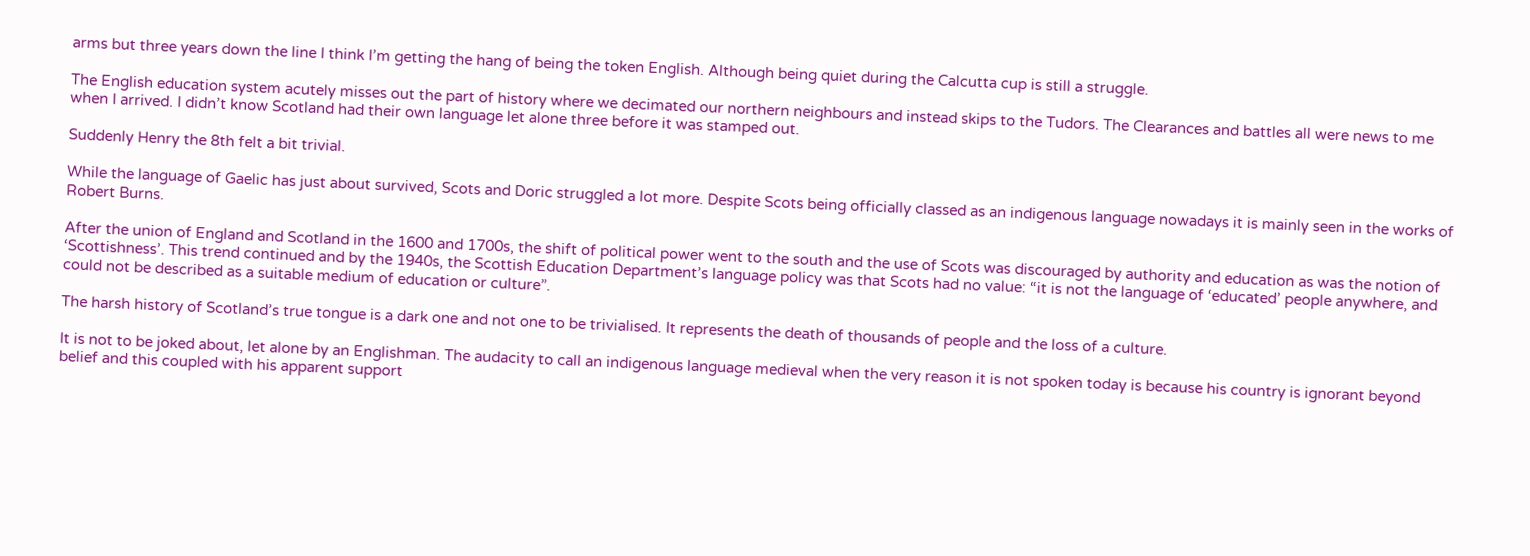arms but three years down the line I think I’m getting the hang of being the token English. Although being quiet during the Calcutta cup is still a struggle.

The English education system acutely misses out the part of history where we decimated our northern neighbours and instead skips to the Tudors. The Clearances and battles all were news to me when I arrived. I didn’t know Scotland had their own language let alone three before it was stamped out.

Suddenly Henry the 8th felt a bit trivial.

While the language of Gaelic has just about survived, Scots and Doric struggled a lot more. Despite Scots being officially classed as an indigenous language nowadays it is mainly seen in the works of Robert Burns.

After the union of England and Scotland in the 1600 and 1700s, the shift of political power went to the south and the use of Scots was discouraged by authority and education as was the notion of ‘Scottishness’. This trend continued and by the 1940s, the Scottish Education Department’s language policy was that Scots had no value: “it is not the language of ‘educated’ people anywhere, and could not be described as a suitable medium of education or culture”.

The harsh history of Scotland’s true tongue is a dark one and not one to be trivialised. It represents the death of thousands of people and the loss of a culture.

It is not to be joked about, let alone by an Englishman. The audacity to call an indigenous language medieval when the very reason it is not spoken today is because his country is ignorant beyond belief and this coupled with his apparent support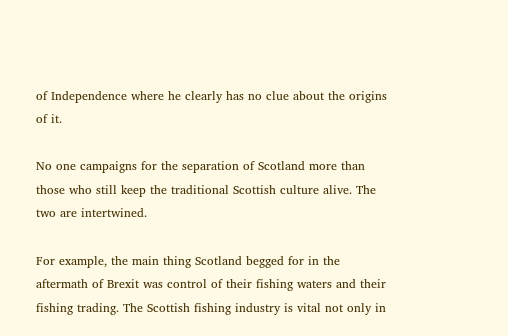of Independence where he clearly has no clue about the origins of it.

No one campaigns for the separation of Scotland more than those who still keep the traditional Scottish culture alive. The two are intertwined.

For example, the main thing Scotland begged for in the aftermath of Brexit was control of their fishing waters and their fishing trading. The Scottish fishing industry is vital not only in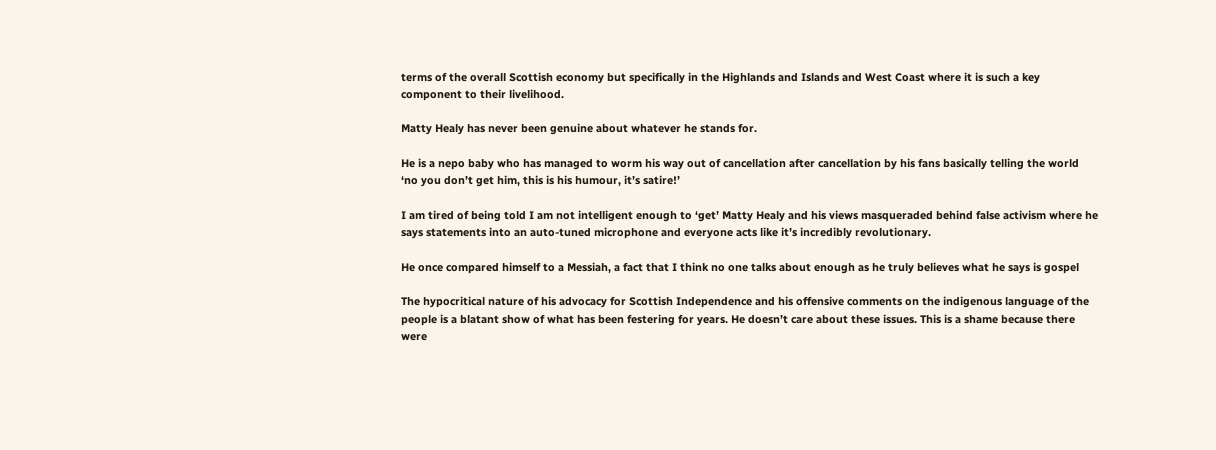terms of the overall Scottish economy but specifically in the Highlands and Islands and West Coast where it is such a key component to their livelihood.

Matty Healy has never been genuine about whatever he stands for.

He is a nepo baby who has managed to worm his way out of cancellation after cancellation by his fans basically telling the world ‘no you don’t get him, this is his humour, it’s satire!’

I am tired of being told I am not intelligent enough to ‘get’ Matty Healy and his views masqueraded behind false activism where he says statements into an auto-tuned microphone and everyone acts like it’s incredibly revolutionary.

He once compared himself to a Messiah, a fact that I think no one talks about enough as he truly believes what he says is gospel

The hypocritical nature of his advocacy for Scottish Independence and his offensive comments on the indigenous language of the people is a blatant show of what has been festering for years. He doesn’t care about these issues. This is a shame because there were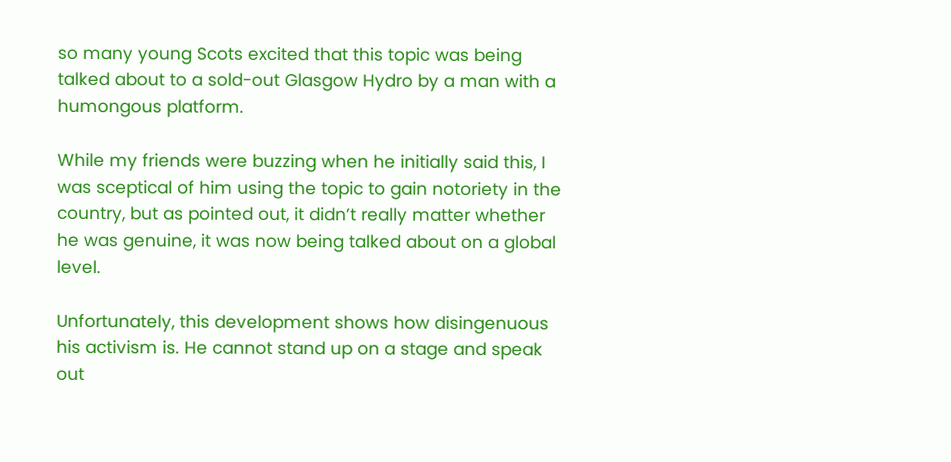so many young Scots excited that this topic was being talked about to a sold-out Glasgow Hydro by a man with a humongous platform.

While my friends were buzzing when he initially said this, I was sceptical of him using the topic to gain notoriety in the country, but as pointed out, it didn’t really matter whether he was genuine, it was now being talked about on a global level.

Unfortunately, this development shows how disingenuous his activism is. He cannot stand up on a stage and speak out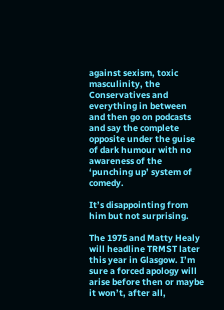against sexism, toxic masculinity, the Conservatives and everything in between and then go on podcasts and say the complete opposite under the guise of dark humour with no awareness of the ‘punching up’ system of comedy.

It’s disappointing from him but not surprising.

The 1975 and Matty Healy will headline TRMST later this year in Glasgow. I’m sure a forced apology will arise before then or maybe it won’t, after all,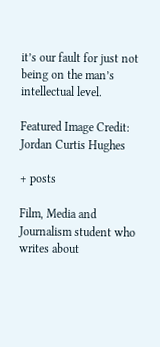it’s our fault for just not being on the man’s intellectual level.

Featured Image Credit: Jordan Curtis Hughes

+ posts

Film, Media and Journalism student who writes about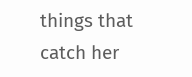things that catch her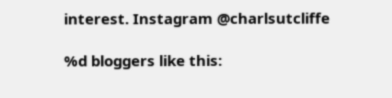interest. Instagram @charlsutcliffe

%d bloggers like this: